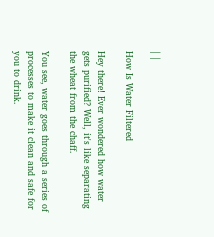| |

How Is Water Filtered

Hey there! Ever wondered how water gets purified? Well, it's like separating the wheat from the chaff.

You see, water goes through a series of processes to make it clean and safe for you to drink.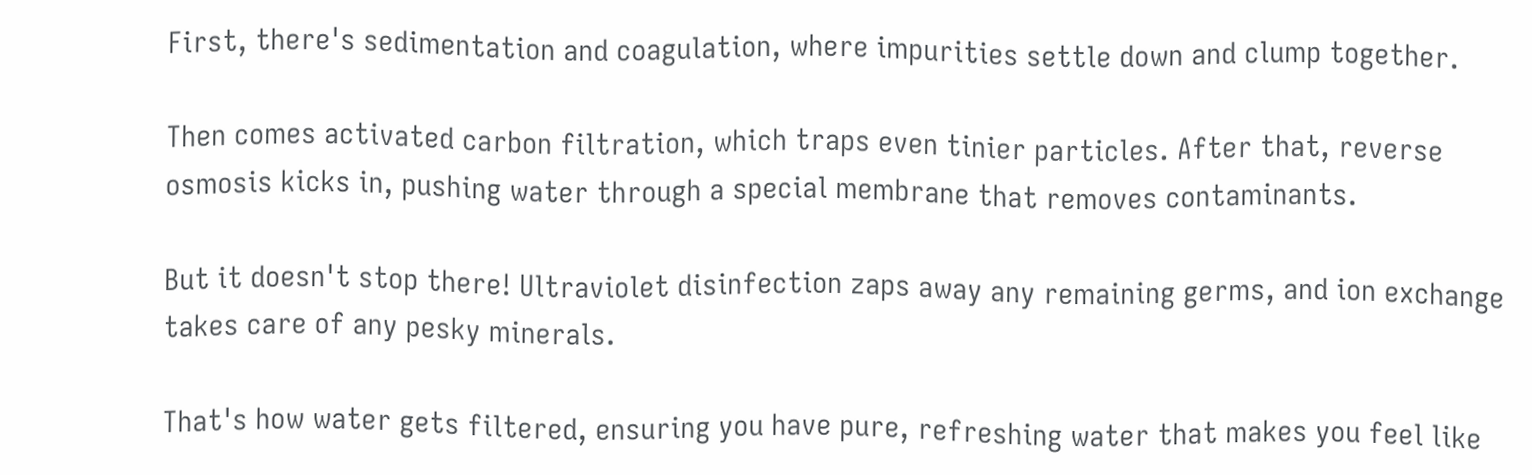First, there's sedimentation and coagulation, where impurities settle down and clump together.

Then comes activated carbon filtration, which traps even tinier particles. After that, reverse osmosis kicks in, pushing water through a special membrane that removes contaminants.

But it doesn't stop there! Ultraviolet disinfection zaps away any remaining germs, and ion exchange takes care of any pesky minerals.

That's how water gets filtered, ensuring you have pure, refreshing water that makes you feel like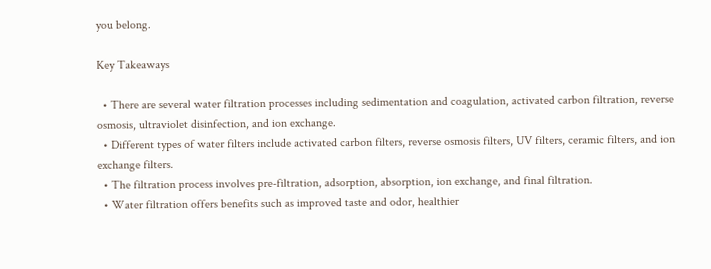you belong.

Key Takeaways

  • There are several water filtration processes including sedimentation and coagulation, activated carbon filtration, reverse osmosis, ultraviolet disinfection, and ion exchange.
  • Different types of water filters include activated carbon filters, reverse osmosis filters, UV filters, ceramic filters, and ion exchange filters.
  • The filtration process involves pre-filtration, adsorption, absorption, ion exchange, and final filtration.
  • Water filtration offers benefits such as improved taste and odor, healthier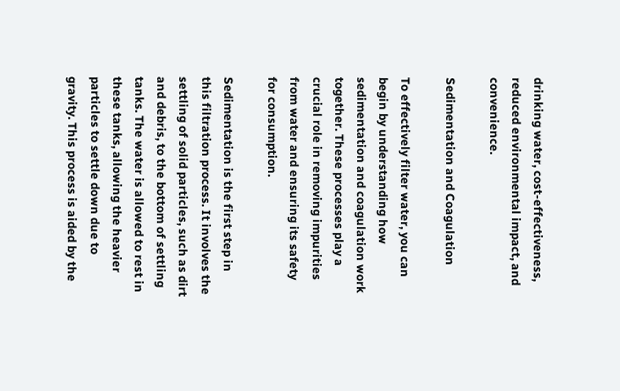drinking water, cost-effectiveness, reduced environmental impact, and convenience.

Sedimentation and Coagulation

To effectively filter water, you can begin by understanding how sedimentation and coagulation work together. These processes play a crucial role in removing impurities from water and ensuring its safety for consumption.

Sedimentation is the first step in this filtration process. It involves the settling of solid particles, such as dirt and debris, to the bottom of settling tanks. The water is allowed to rest in these tanks, allowing the heavier particles to settle down due to gravity. This process is aided by the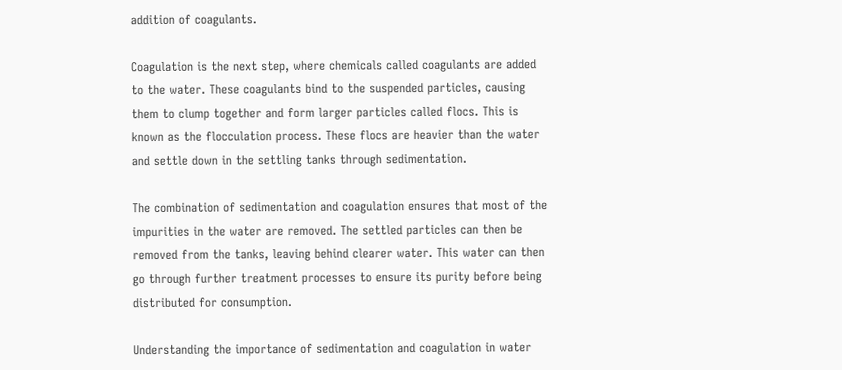addition of coagulants.

Coagulation is the next step, where chemicals called coagulants are added to the water. These coagulants bind to the suspended particles, causing them to clump together and form larger particles called flocs. This is known as the flocculation process. These flocs are heavier than the water and settle down in the settling tanks through sedimentation.

The combination of sedimentation and coagulation ensures that most of the impurities in the water are removed. The settled particles can then be removed from the tanks, leaving behind clearer water. This water can then go through further treatment processes to ensure its purity before being distributed for consumption.

Understanding the importance of sedimentation and coagulation in water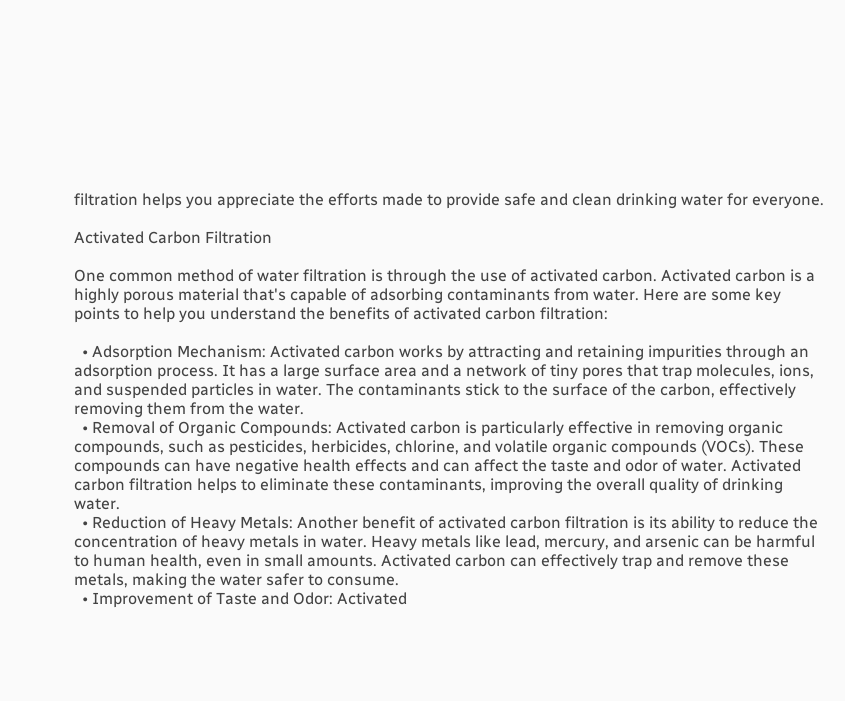filtration helps you appreciate the efforts made to provide safe and clean drinking water for everyone.

Activated Carbon Filtration

One common method of water filtration is through the use of activated carbon. Activated carbon is a highly porous material that's capable of adsorbing contaminants from water. Here are some key points to help you understand the benefits of activated carbon filtration:

  • Adsorption Mechanism: Activated carbon works by attracting and retaining impurities through an adsorption process. It has a large surface area and a network of tiny pores that trap molecules, ions, and suspended particles in water. The contaminants stick to the surface of the carbon, effectively removing them from the water.
  • Removal of Organic Compounds: Activated carbon is particularly effective in removing organic compounds, such as pesticides, herbicides, chlorine, and volatile organic compounds (VOCs). These compounds can have negative health effects and can affect the taste and odor of water. Activated carbon filtration helps to eliminate these contaminants, improving the overall quality of drinking water.
  • Reduction of Heavy Metals: Another benefit of activated carbon filtration is its ability to reduce the concentration of heavy metals in water. Heavy metals like lead, mercury, and arsenic can be harmful to human health, even in small amounts. Activated carbon can effectively trap and remove these metals, making the water safer to consume.
  • Improvement of Taste and Odor: Activated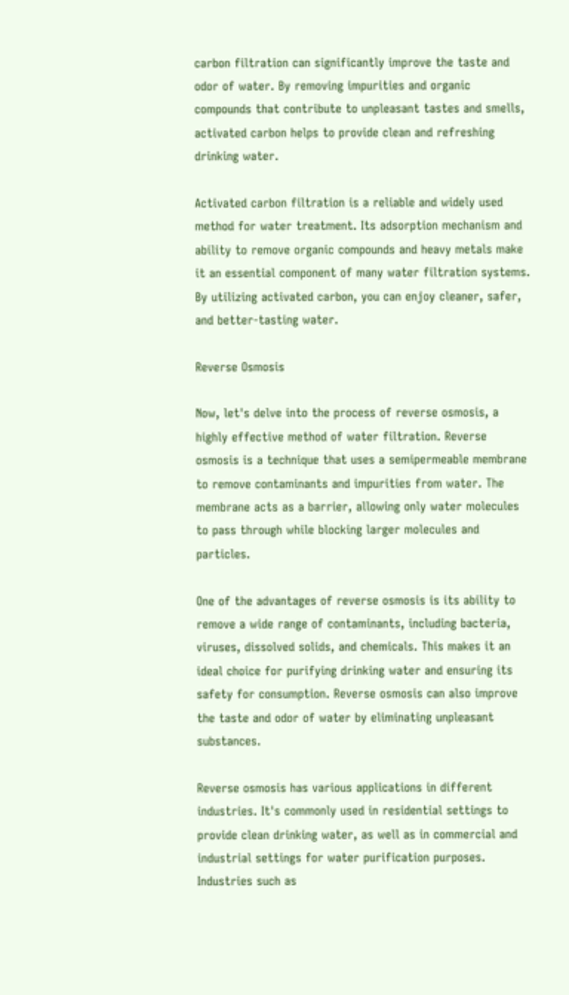carbon filtration can significantly improve the taste and odor of water. By removing impurities and organic compounds that contribute to unpleasant tastes and smells, activated carbon helps to provide clean and refreshing drinking water.

Activated carbon filtration is a reliable and widely used method for water treatment. Its adsorption mechanism and ability to remove organic compounds and heavy metals make it an essential component of many water filtration systems. By utilizing activated carbon, you can enjoy cleaner, safer, and better-tasting water.

Reverse Osmosis

Now, let's delve into the process of reverse osmosis, a highly effective method of water filtration. Reverse osmosis is a technique that uses a semipermeable membrane to remove contaminants and impurities from water. The membrane acts as a barrier, allowing only water molecules to pass through while blocking larger molecules and particles.

One of the advantages of reverse osmosis is its ability to remove a wide range of contaminants, including bacteria, viruses, dissolved solids, and chemicals. This makes it an ideal choice for purifying drinking water and ensuring its safety for consumption. Reverse osmosis can also improve the taste and odor of water by eliminating unpleasant substances.

Reverse osmosis has various applications in different industries. It's commonly used in residential settings to provide clean drinking water, as well as in commercial and industrial settings for water purification purposes. Industries such as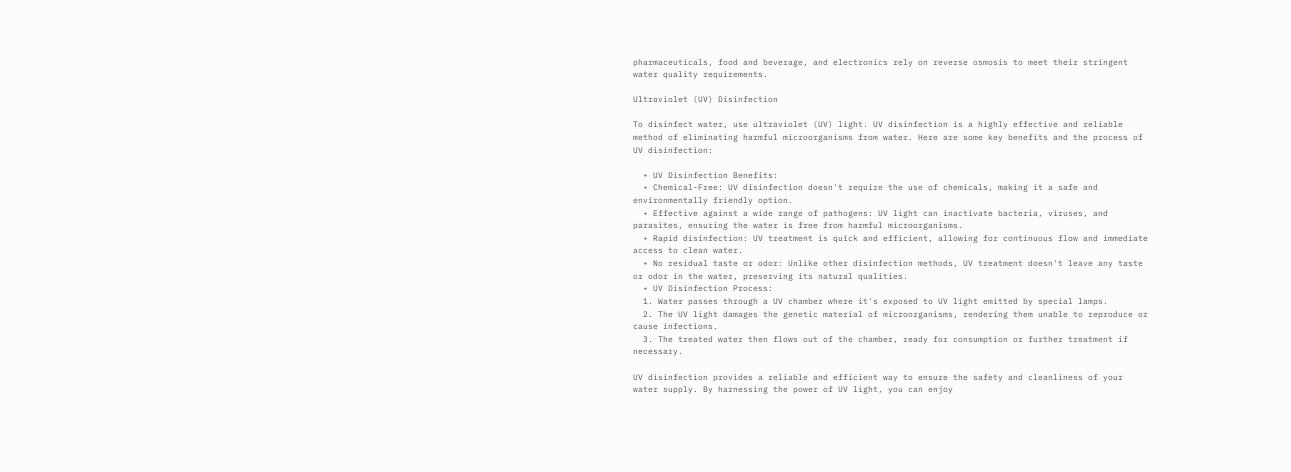pharmaceuticals, food and beverage, and electronics rely on reverse osmosis to meet their stringent water quality requirements.

Ultraviolet (UV) Disinfection

To disinfect water, use ultraviolet (UV) light. UV disinfection is a highly effective and reliable method of eliminating harmful microorganisms from water. Here are some key benefits and the process of UV disinfection:

  • UV Disinfection Benefits:
  • Chemical-Free: UV disinfection doesn't require the use of chemicals, making it a safe and environmentally friendly option.
  • Effective against a wide range of pathogens: UV light can inactivate bacteria, viruses, and parasites, ensuring the water is free from harmful microorganisms.
  • Rapid disinfection: UV treatment is quick and efficient, allowing for continuous flow and immediate access to clean water.
  • No residual taste or odor: Unlike other disinfection methods, UV treatment doesn't leave any taste or odor in the water, preserving its natural qualities.
  • UV Disinfection Process:
  1. Water passes through a UV chamber where it's exposed to UV light emitted by special lamps.
  2. The UV light damages the genetic material of microorganisms, rendering them unable to reproduce or cause infections.
  3. The treated water then flows out of the chamber, ready for consumption or further treatment if necessary.

UV disinfection provides a reliable and efficient way to ensure the safety and cleanliness of your water supply. By harnessing the power of UV light, you can enjoy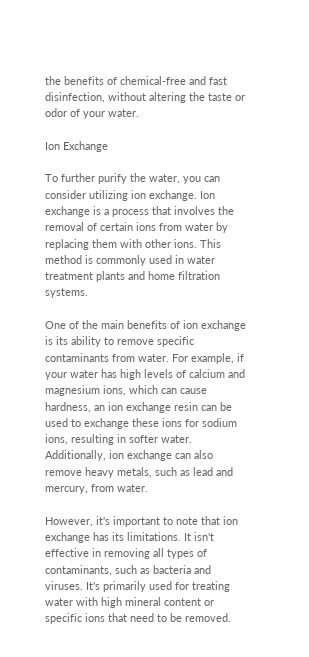the benefits of chemical-free and fast disinfection, without altering the taste or odor of your water.

Ion Exchange

To further purify the water, you can consider utilizing ion exchange. Ion exchange is a process that involves the removal of certain ions from water by replacing them with other ions. This method is commonly used in water treatment plants and home filtration systems.

One of the main benefits of ion exchange is its ability to remove specific contaminants from water. For example, if your water has high levels of calcium and magnesium ions, which can cause hardness, an ion exchange resin can be used to exchange these ions for sodium ions, resulting in softer water. Additionally, ion exchange can also remove heavy metals, such as lead and mercury, from water.

However, it's important to note that ion exchange has its limitations. It isn't effective in removing all types of contaminants, such as bacteria and viruses. It's primarily used for treating water with high mineral content or specific ions that need to be removed.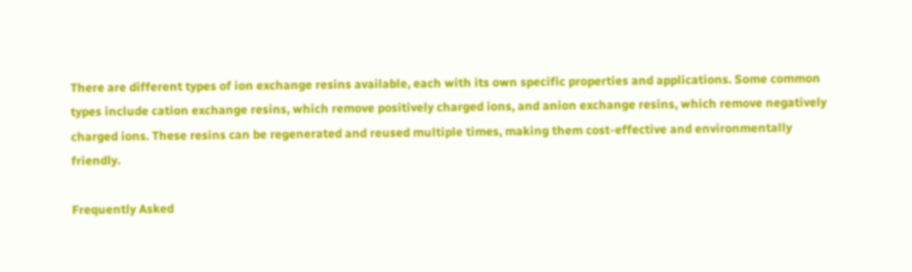There are different types of ion exchange resins available, each with its own specific properties and applications. Some common types include cation exchange resins, which remove positively charged ions, and anion exchange resins, which remove negatively charged ions. These resins can be regenerated and reused multiple times, making them cost-effective and environmentally friendly.

Frequently Asked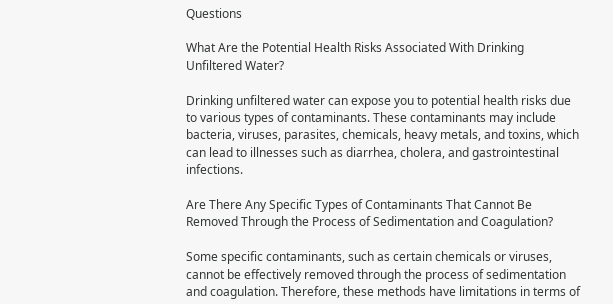Questions

What Are the Potential Health Risks Associated With Drinking Unfiltered Water?

Drinking unfiltered water can expose you to potential health risks due to various types of contaminants. These contaminants may include bacteria, viruses, parasites, chemicals, heavy metals, and toxins, which can lead to illnesses such as diarrhea, cholera, and gastrointestinal infections.

Are There Any Specific Types of Contaminants That Cannot Be Removed Through the Process of Sedimentation and Coagulation?

Some specific contaminants, such as certain chemicals or viruses, cannot be effectively removed through the process of sedimentation and coagulation. Therefore, these methods have limitations in terms of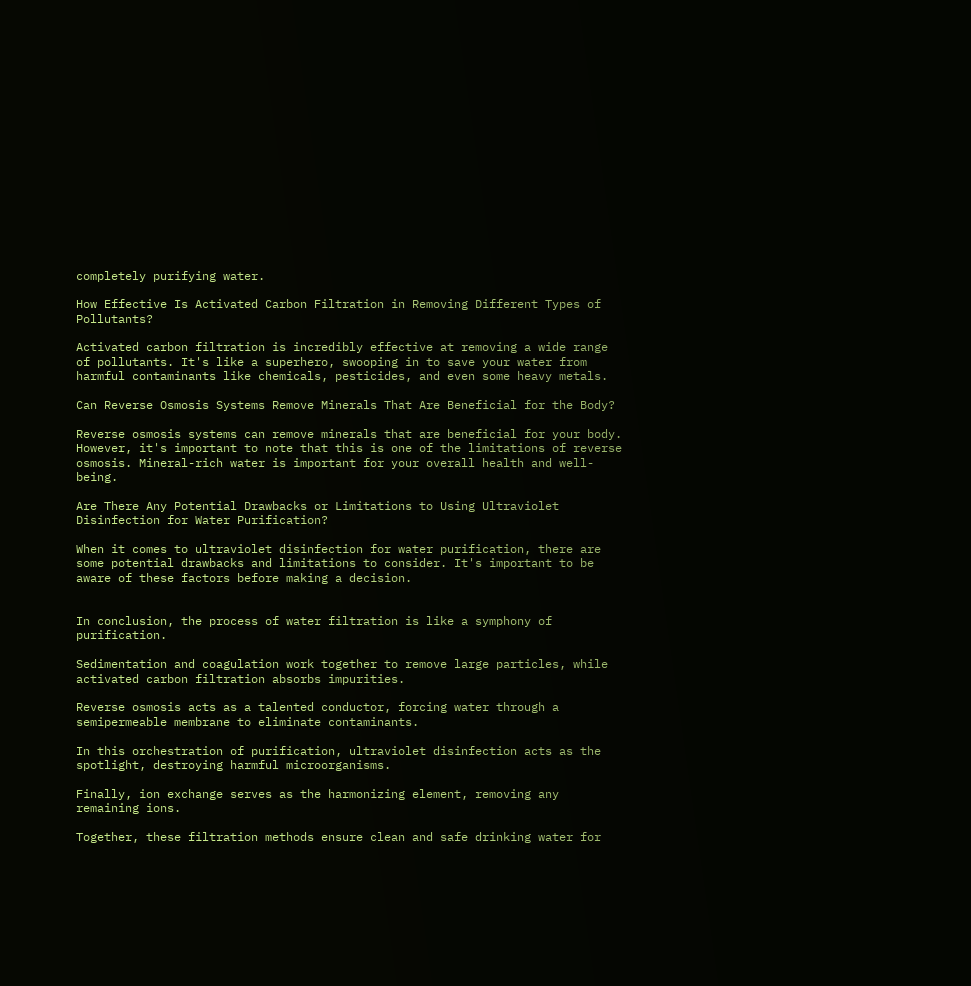completely purifying water.

How Effective Is Activated Carbon Filtration in Removing Different Types of Pollutants?

Activated carbon filtration is incredibly effective at removing a wide range of pollutants. It's like a superhero, swooping in to save your water from harmful contaminants like chemicals, pesticides, and even some heavy metals.

Can Reverse Osmosis Systems Remove Minerals That Are Beneficial for the Body?

Reverse osmosis systems can remove minerals that are beneficial for your body. However, it's important to note that this is one of the limitations of reverse osmosis. Mineral-rich water is important for your overall health and well-being.

Are There Any Potential Drawbacks or Limitations to Using Ultraviolet Disinfection for Water Purification?

When it comes to ultraviolet disinfection for water purification, there are some potential drawbacks and limitations to consider. It's important to be aware of these factors before making a decision.


In conclusion, the process of water filtration is like a symphony of purification.

Sedimentation and coagulation work together to remove large particles, while activated carbon filtration absorbs impurities.

Reverse osmosis acts as a talented conductor, forcing water through a semipermeable membrane to eliminate contaminants.

In this orchestration of purification, ultraviolet disinfection acts as the spotlight, destroying harmful microorganisms.

Finally, ion exchange serves as the harmonizing element, removing any remaining ions.

Together, these filtration methods ensure clean and safe drinking water for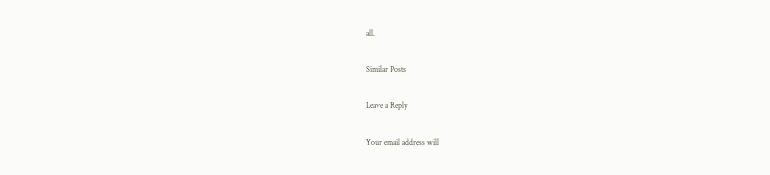all.

Similar Posts

Leave a Reply

Your email address will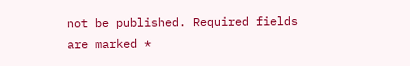not be published. Required fields are marked *